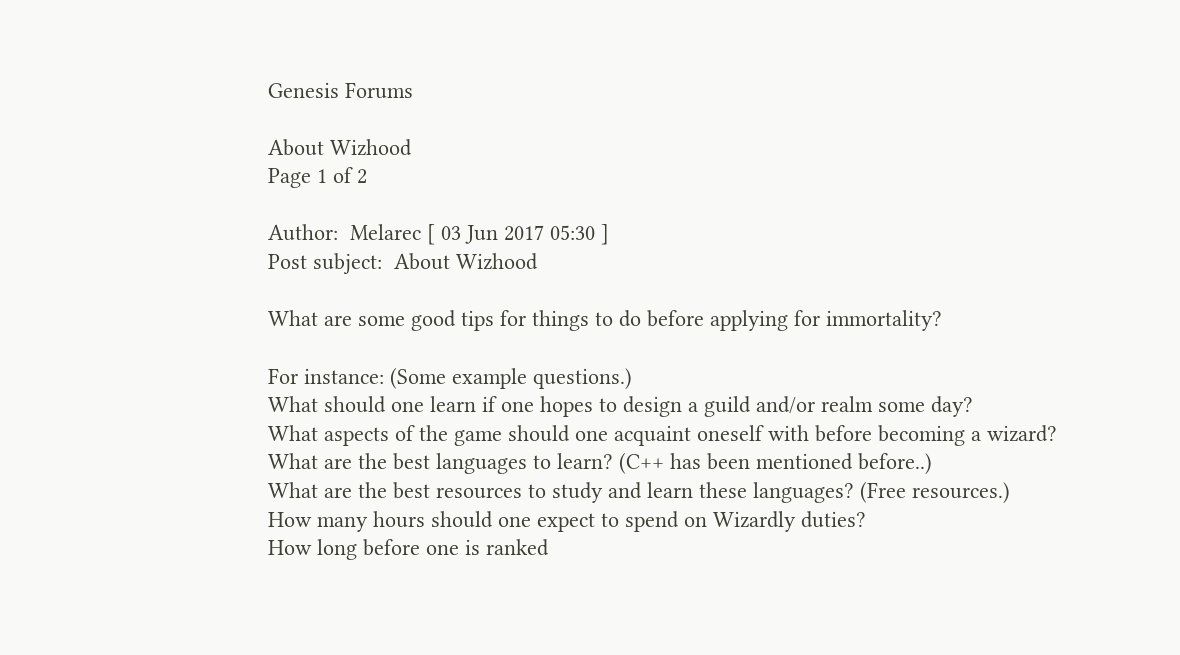Genesis Forums

About Wizhood
Page 1 of 2

Author:  Melarec [ 03 Jun 2017 05:30 ]
Post subject:  About Wizhood

What are some good tips for things to do before applying for immortality?

For instance: (Some example questions.)
What should one learn if one hopes to design a guild and/or realm some day?
What aspects of the game should one acquaint oneself with before becoming a wizard?
What are the best languages to learn? (C++ has been mentioned before..)
What are the best resources to study and learn these languages? (Free resources.)
How many hours should one expect to spend on Wizardly duties?
How long before one is ranked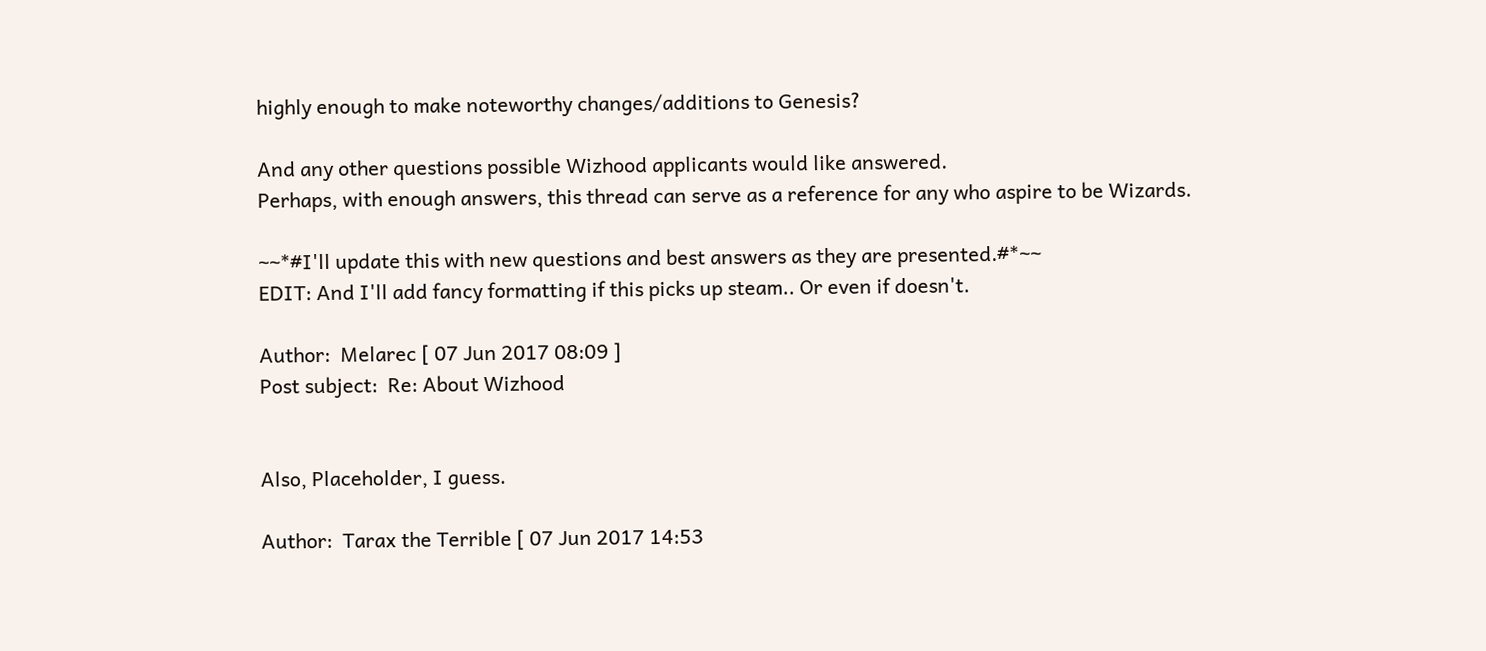highly enough to make noteworthy changes/additions to Genesis?

And any other questions possible Wizhood applicants would like answered.
Perhaps, with enough answers, this thread can serve as a reference for any who aspire to be Wizards.

~~*#I'll update this with new questions and best answers as they are presented.#*~~
EDIT: And I'll add fancy formatting if this picks up steam.. Or even if doesn't.

Author:  Melarec [ 07 Jun 2017 08:09 ]
Post subject:  Re: About Wizhood


Also, Placeholder, I guess.

Author:  Tarax the Terrible [ 07 Jun 2017 14:53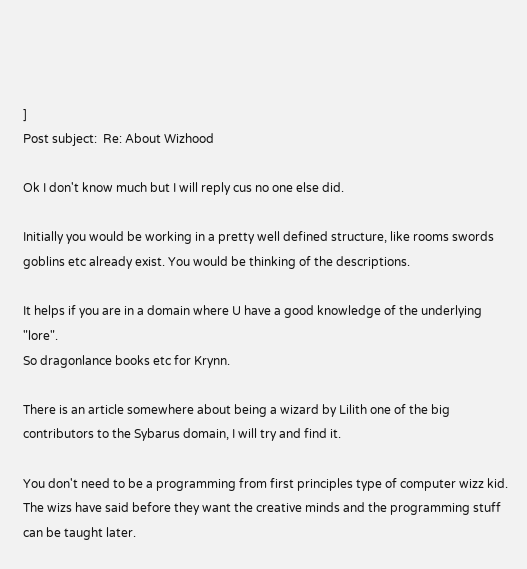]
Post subject:  Re: About Wizhood

Ok I don't know much but I will reply cus no one else did.

Initially you would be working in a pretty well defined structure, like rooms swords goblins etc already exist. You would be thinking of the descriptions.

It helps if you are in a domain where U have a good knowledge of the underlying "lore".
So dragonlance books etc for Krynn.

There is an article somewhere about being a wizard by Lilith one of the big contributors to the Sybarus domain, I will try and find it.

You don't need to be a programming from first principles type of computer wizz kid.
The wizs have said before they want the creative minds and the programming stuff can be taught later.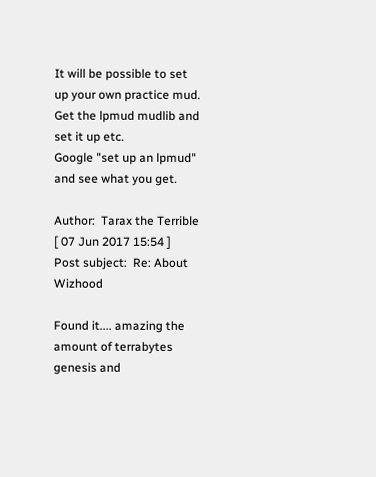It will be possible to set up your own practice mud.
Get the lpmud mudlib and set it up etc.
Google "set up an lpmud" and see what you get.

Author:  Tarax the Terrible [ 07 Jun 2017 15:54 ]
Post subject:  Re: About Wizhood

Found it.... amazing the amount of terrabytes genesis and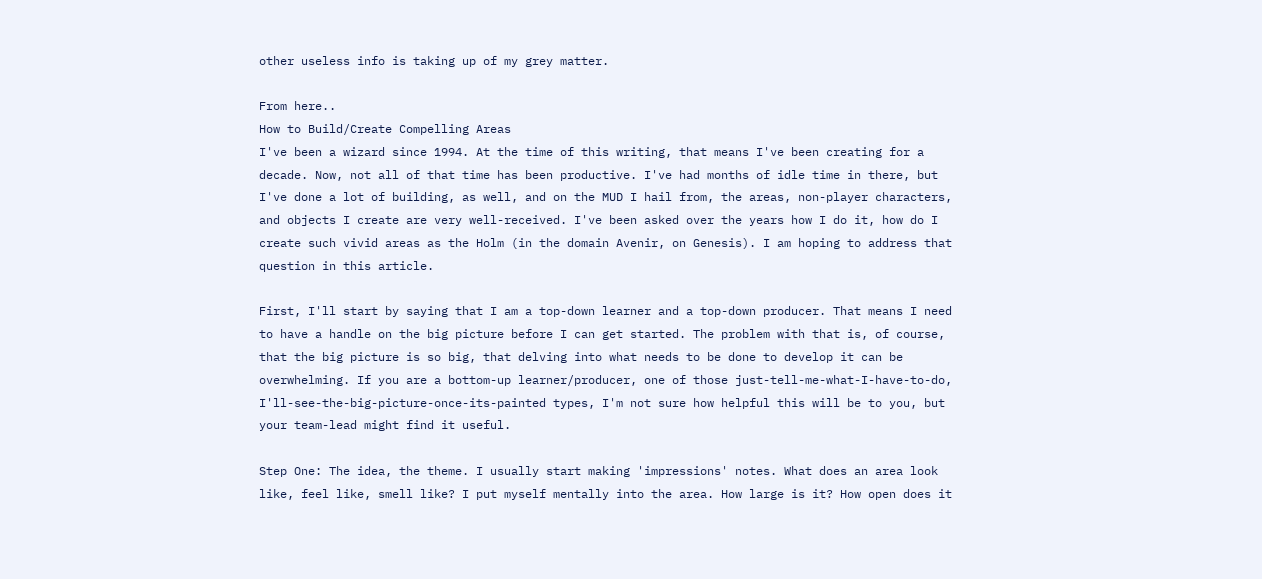other useless info is taking up of my grey matter.

From here..
How to Build/Create Compelling Areas
I've been a wizard since 1994. At the time of this writing, that means I've been creating for a decade. Now, not all of that time has been productive. I've had months of idle time in there, but I've done a lot of building, as well, and on the MUD I hail from, the areas, non-player characters, and objects I create are very well-received. I've been asked over the years how I do it, how do I create such vivid areas as the Holm (in the domain Avenir, on Genesis). I am hoping to address that question in this article.

First, I'll start by saying that I am a top-down learner and a top-down producer. That means I need to have a handle on the big picture before I can get started. The problem with that is, of course, that the big picture is so big, that delving into what needs to be done to develop it can be overwhelming. If you are a bottom-up learner/producer, one of those just-tell-me-what-I-have-to-do, I'll-see-the-big-picture-once-its-painted types, I'm not sure how helpful this will be to you, but your team-lead might find it useful.

Step One: The idea, the theme. I usually start making 'impressions' notes. What does an area look like, feel like, smell like? I put myself mentally into the area. How large is it? How open does it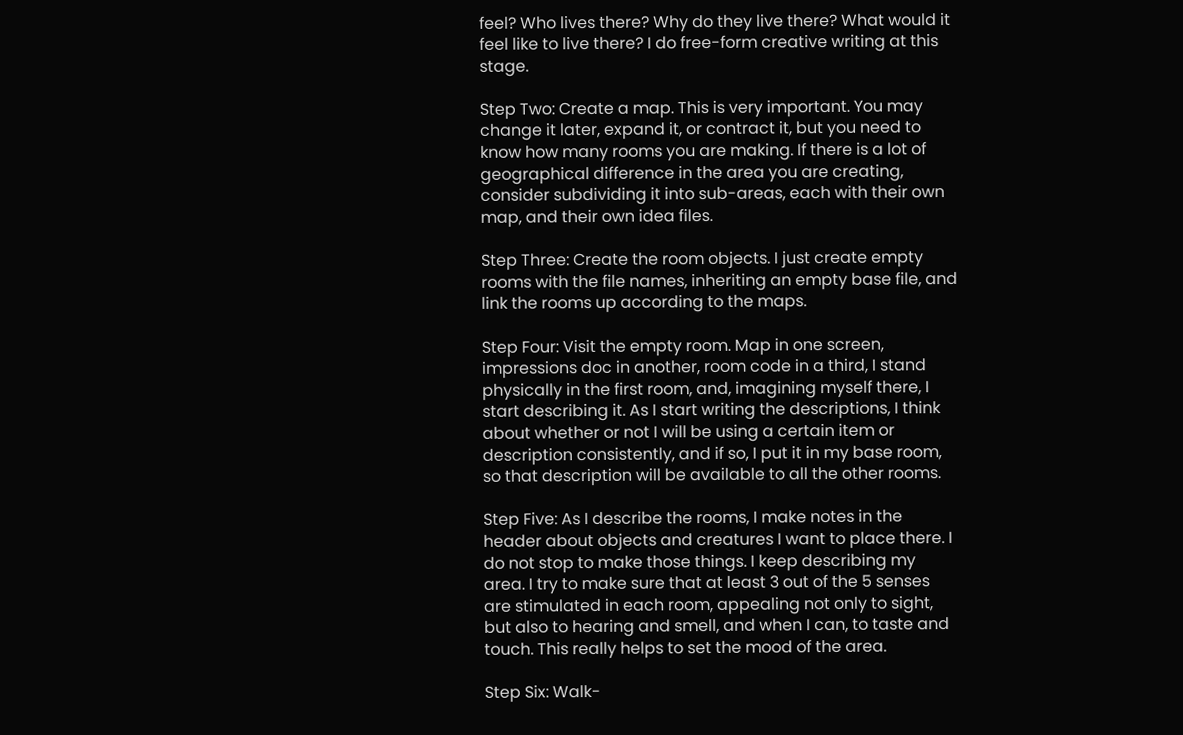feel? Who lives there? Why do they live there? What would it feel like to live there? I do free-form creative writing at this stage.

Step Two: Create a map. This is very important. You may change it later, expand it, or contract it, but you need to know how many rooms you are making. If there is a lot of geographical difference in the area you are creating, consider subdividing it into sub-areas, each with their own map, and their own idea files.

Step Three: Create the room objects. I just create empty rooms with the file names, inheriting an empty base file, and link the rooms up according to the maps.

Step Four: Visit the empty room. Map in one screen, impressions doc in another, room code in a third, I stand physically in the first room, and, imagining myself there, I start describing it. As I start writing the descriptions, I think about whether or not I will be using a certain item or description consistently, and if so, I put it in my base room, so that description will be available to all the other rooms.

Step Five: As I describe the rooms, I make notes in the header about objects and creatures I want to place there. I do not stop to make those things. I keep describing my area. I try to make sure that at least 3 out of the 5 senses are stimulated in each room, appealing not only to sight, but also to hearing and smell, and when I can, to taste and touch. This really helps to set the mood of the area.

Step Six: Walk-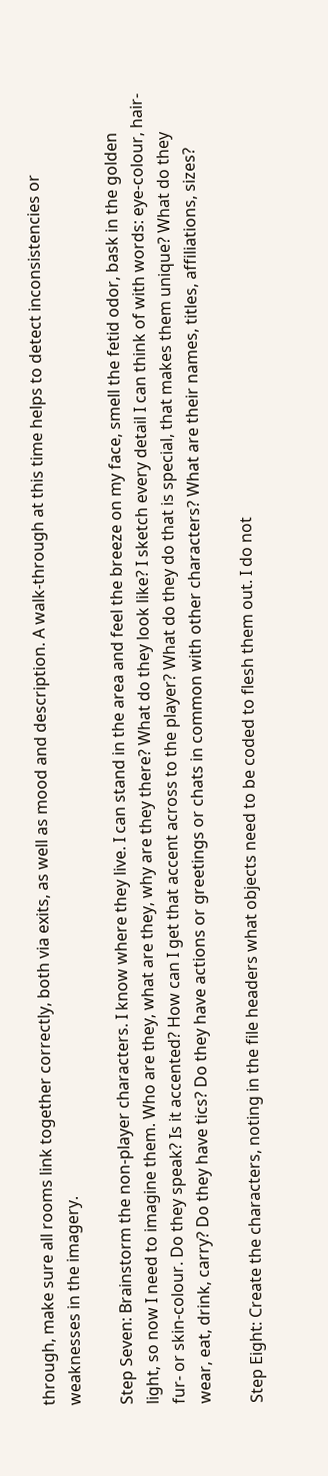through, make sure all rooms link together correctly, both via exits, as well as mood and description. A walk-through at this time helps to detect inconsistencies or weaknesses in the imagery.

Step Seven: Brainstorm the non-player characters. I know where they live. I can stand in the area and feel the breeze on my face, smell the fetid odor, bask in the golden light, so now I need to imagine them. Who are they, what are they, why are they there? What do they look like? I sketch every detail I can think of with words: eye-colour, hair- fur- or skin-colour. Do they speak? Is it accented? How can I get that accent across to the player? What do they do that is special, that makes them unique? What do they wear, eat, drink, carry? Do they have tics? Do they have actions or greetings or chats in common with other characters? What are their names, titles, affiliations, sizes?

Step Eight: Create the characters, noting in the file headers what objects need to be coded to flesh them out. I do not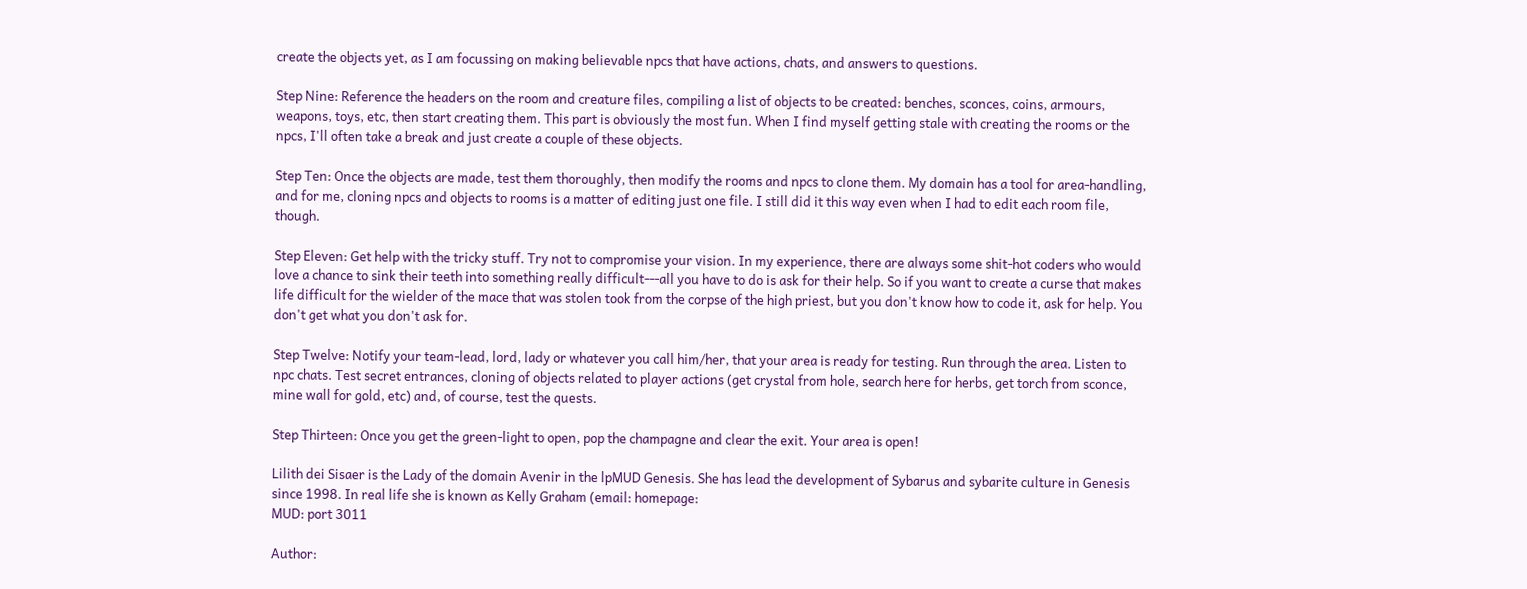create the objects yet, as I am focussing on making believable npcs that have actions, chats, and answers to questions.

Step Nine: Reference the headers on the room and creature files, compiling a list of objects to be created: benches, sconces, coins, armours, weapons, toys, etc, then start creating them. This part is obviously the most fun. When I find myself getting stale with creating the rooms or the npcs, I'll often take a break and just create a couple of these objects.

Step Ten: Once the objects are made, test them thoroughly, then modify the rooms and npcs to clone them. My domain has a tool for area-handling, and for me, cloning npcs and objects to rooms is a matter of editing just one file. I still did it this way even when I had to edit each room file, though.

Step Eleven: Get help with the tricky stuff. Try not to compromise your vision. In my experience, there are always some shit-hot coders who would love a chance to sink their teeth into something really difficult---all you have to do is ask for their help. So if you want to create a curse that makes life difficult for the wielder of the mace that was stolen took from the corpse of the high priest, but you don't know how to code it, ask for help. You don't get what you don't ask for.

Step Twelve: Notify your team-lead, lord, lady or whatever you call him/her, that your area is ready for testing. Run through the area. Listen to npc chats. Test secret entrances, cloning of objects related to player actions (get crystal from hole, search here for herbs, get torch from sconce, mine wall for gold, etc) and, of course, test the quests.

Step Thirteen: Once you get the green-light to open, pop the champagne and clear the exit. Your area is open!

Lilith dei Sisaer is the Lady of the domain Avenir in the lpMUD Genesis. She has lead the development of Sybarus and sybarite culture in Genesis since 1998. In real life she is known as Kelly Graham (email: homepage:
MUD: port 3011

Author: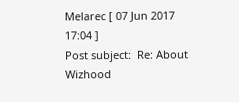Melarec [ 07 Jun 2017 17:04 ]
Post subject:  Re: About Wizhood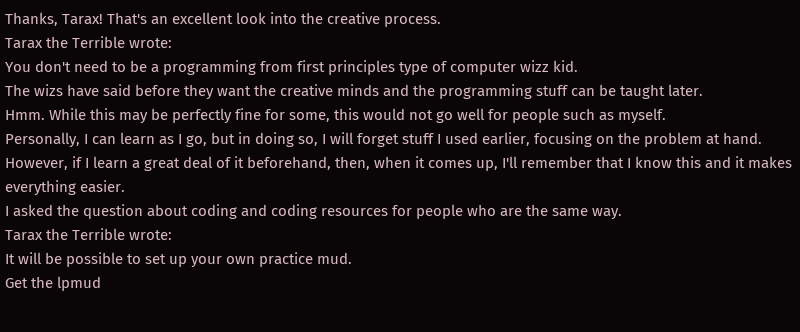Thanks, Tarax! That's an excellent look into the creative process.
Tarax the Terrible wrote:
You don't need to be a programming from first principles type of computer wizz kid.
The wizs have said before they want the creative minds and the programming stuff can be taught later.
Hmm. While this may be perfectly fine for some, this would not go well for people such as myself.
Personally, I can learn as I go, but in doing so, I will forget stuff I used earlier, focusing on the problem at hand.
However, if I learn a great deal of it beforehand, then, when it comes up, I'll remember that I know this and it makes everything easier.
I asked the question about coding and coding resources for people who are the same way.
Tarax the Terrible wrote:
It will be possible to set up your own practice mud.
Get the lpmud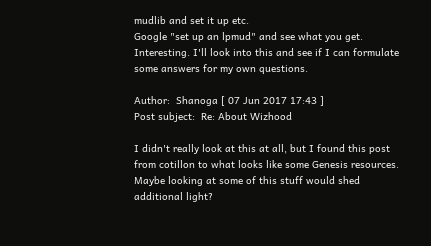mudlib and set it up etc.
Google "set up an lpmud" and see what you get.
Interesting. I'll look into this and see if I can formulate some answers for my own questions.

Author:  Shanoga [ 07 Jun 2017 17:43 ]
Post subject:  Re: About Wizhood

I didn't really look at this at all, but I found this post from cotillon to what looks like some Genesis resources. Maybe looking at some of this stuff would shed additional light?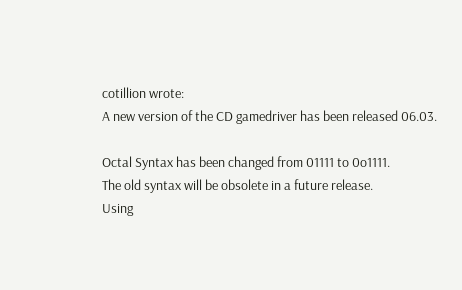cotillion wrote:
A new version of the CD gamedriver has been released 06.03.

Octal Syntax has been changed from 01111 to 0o1111.
The old syntax will be obsolete in a future release.
Using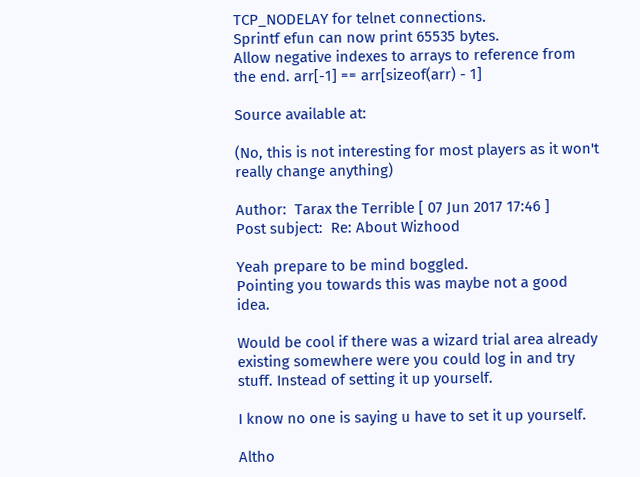TCP_NODELAY for telnet connections.
Sprintf efun can now print 65535 bytes.
Allow negative indexes to arrays to reference from the end. arr[-1] == arr[sizeof(arr) - 1]

Source available at:

(No, this is not interesting for most players as it won't really change anything)

Author:  Tarax the Terrible [ 07 Jun 2017 17:46 ]
Post subject:  Re: About Wizhood

Yeah prepare to be mind boggled.
Pointing you towards this was maybe not a good idea.

Would be cool if there was a wizard trial area already existing somewhere were you could log in and try stuff. Instead of setting it up yourself.

I know no one is saying u have to set it up yourself.

Altho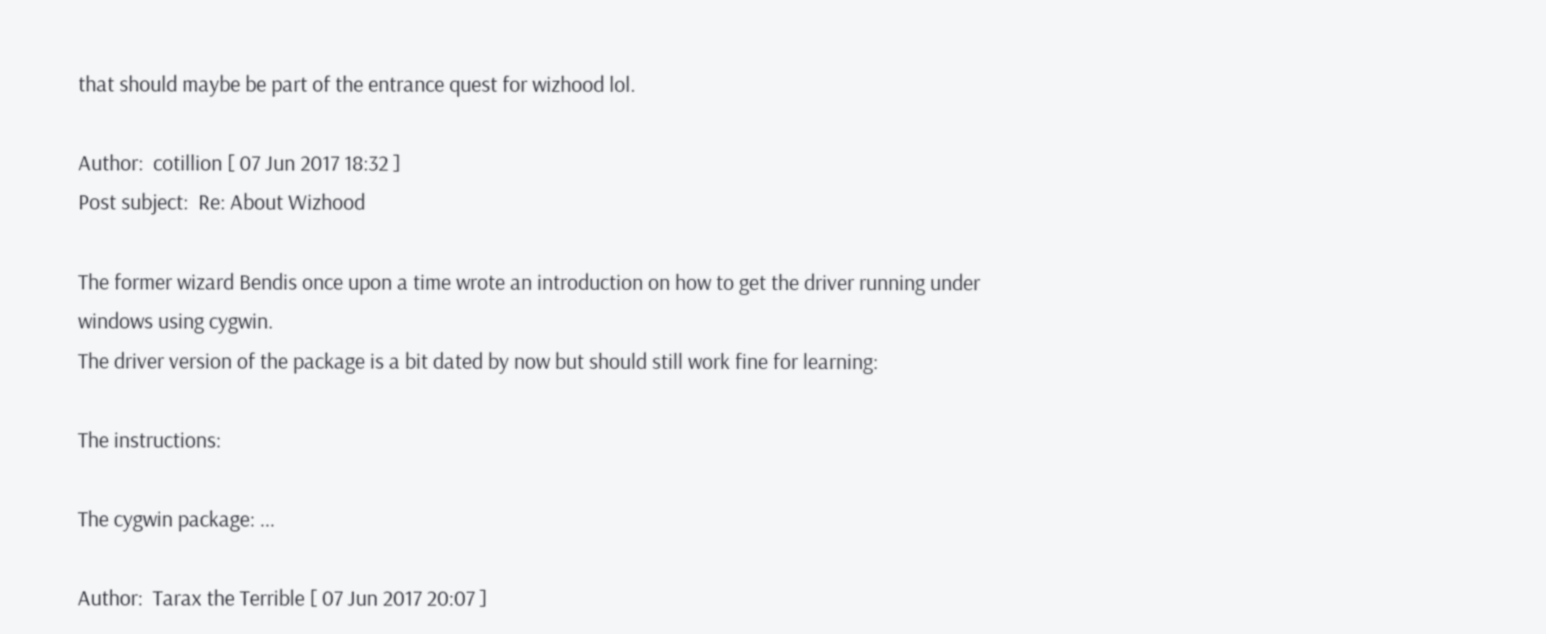that should maybe be part of the entrance quest for wizhood lol.

Author:  cotillion [ 07 Jun 2017 18:32 ]
Post subject:  Re: About Wizhood

The former wizard Bendis once upon a time wrote an introduction on how to get the driver running under windows using cygwin.
The driver version of the package is a bit dated by now but should still work fine for learning:

The instructions:

The cygwin package: ...

Author:  Tarax the Terrible [ 07 Jun 2017 20:07 ]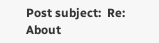Post subject:  Re: About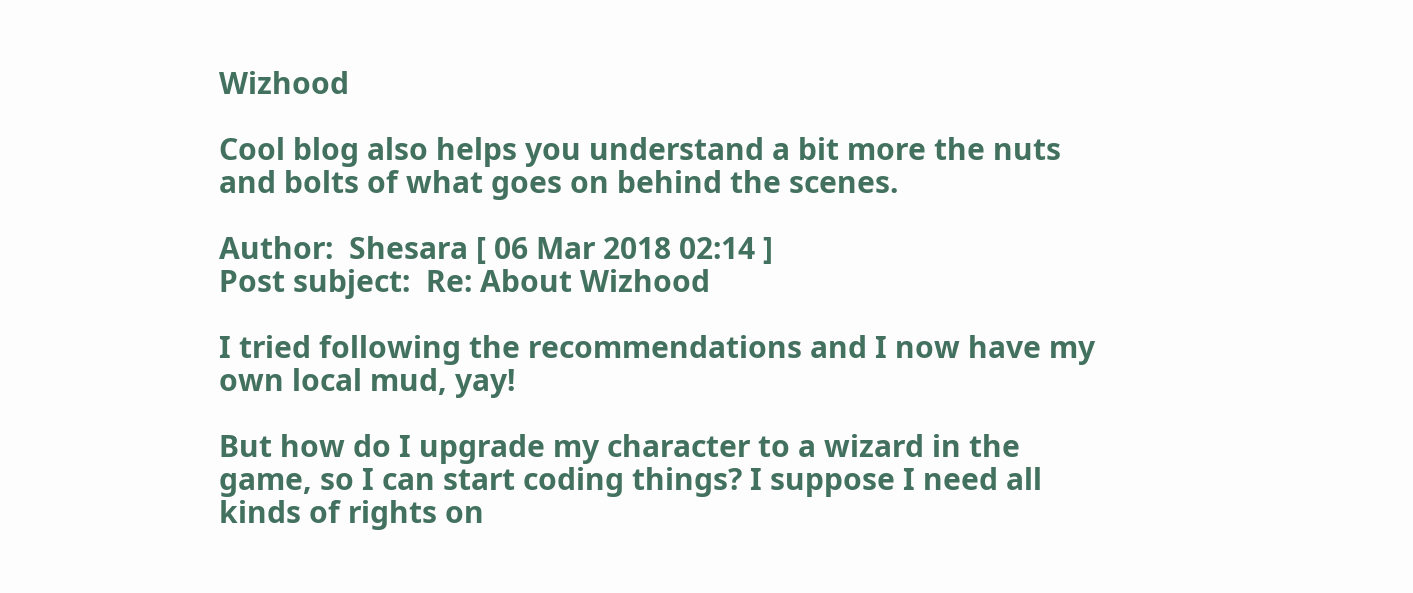Wizhood

Cool blog also helps you understand a bit more the nuts and bolts of what goes on behind the scenes.

Author:  Shesara [ 06 Mar 2018 02:14 ]
Post subject:  Re: About Wizhood

I tried following the recommendations and I now have my own local mud, yay!

But how do I upgrade my character to a wizard in the game, so I can start coding things? I suppose I need all kinds of rights on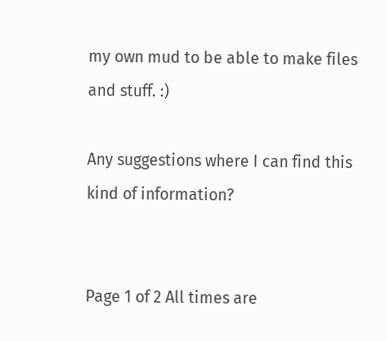my own mud to be able to make files and stuff. :)

Any suggestions where I can find this kind of information?


Page 1 of 2 All times are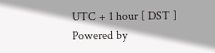UTC + 1 hour [ DST ]
Powered by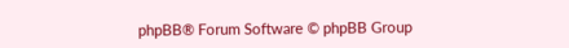phpBB® Forum Software © phpBB Group